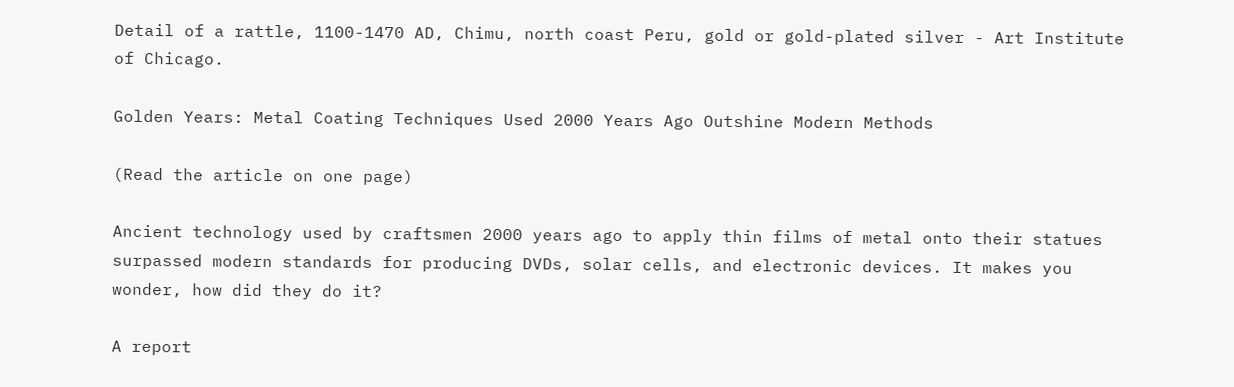Detail of a rattle, 1100-1470 AD, Chimu, north coast Peru, gold or gold-plated silver - Art Institute of Chicago.

Golden Years: Metal Coating Techniques Used 2000 Years Ago Outshine Modern Methods

(Read the article on one page)

Ancient technology used by craftsmen 2000 years ago to apply thin films of metal onto their statues surpassed modern standards for producing DVDs, solar cells, and electronic devices. It makes you wonder, how did they do it?

A report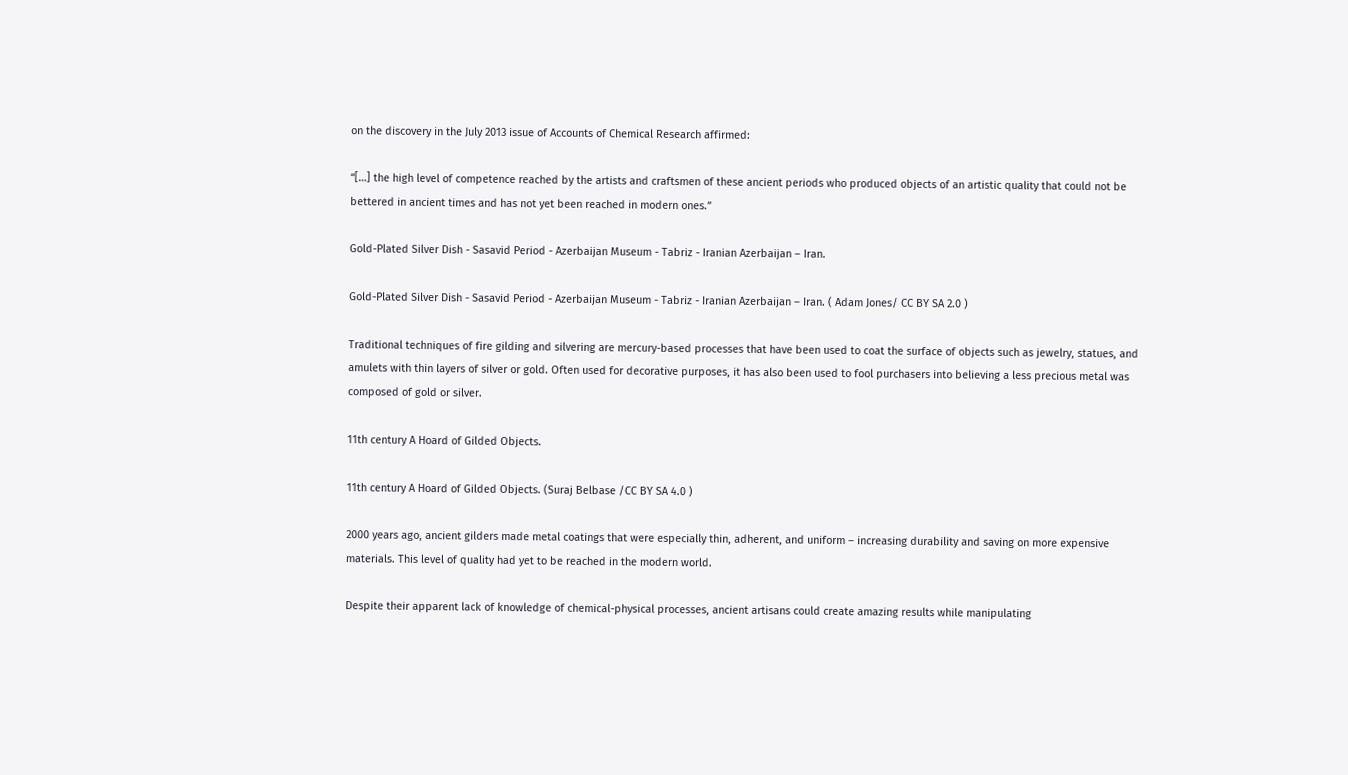on the discovery in the July 2013 issue of Accounts of Chemical Research affirmed:

“[…] the high level of competence reached by the artists and craftsmen of these ancient periods who produced objects of an artistic quality that could not be bettered in ancient times and has not yet been reached in modern ones.”

Gold-Plated Silver Dish - Sasavid Period - Azerbaijan Museum - Tabriz - Iranian Azerbaijan – Iran.

Gold-Plated Silver Dish - Sasavid Period - Azerbaijan Museum - Tabriz - Iranian Azerbaijan – Iran. ( Adam Jones/ CC BY SA 2.0 )

Traditional techniques of fire gilding and silvering are mercury-based processes that have been used to coat the surface of objects such as jewelry, statues, and amulets with thin layers of silver or gold. Often used for decorative purposes, it has also been used to fool purchasers into believing a less precious metal was composed of gold or silver.

11th century A Hoard of Gilded Objects.

11th century A Hoard of Gilded Objects. (Suraj Belbase /CC BY SA 4.0 )

2000 years ago, ancient gilders made metal coatings that were especially thin, adherent, and uniform – increasing durability and saving on more expensive materials. This level of quality had yet to be reached in the modern world.

Despite their apparent lack of knowledge of chemical-physical processes, ancient artisans could create amazing results while manipulating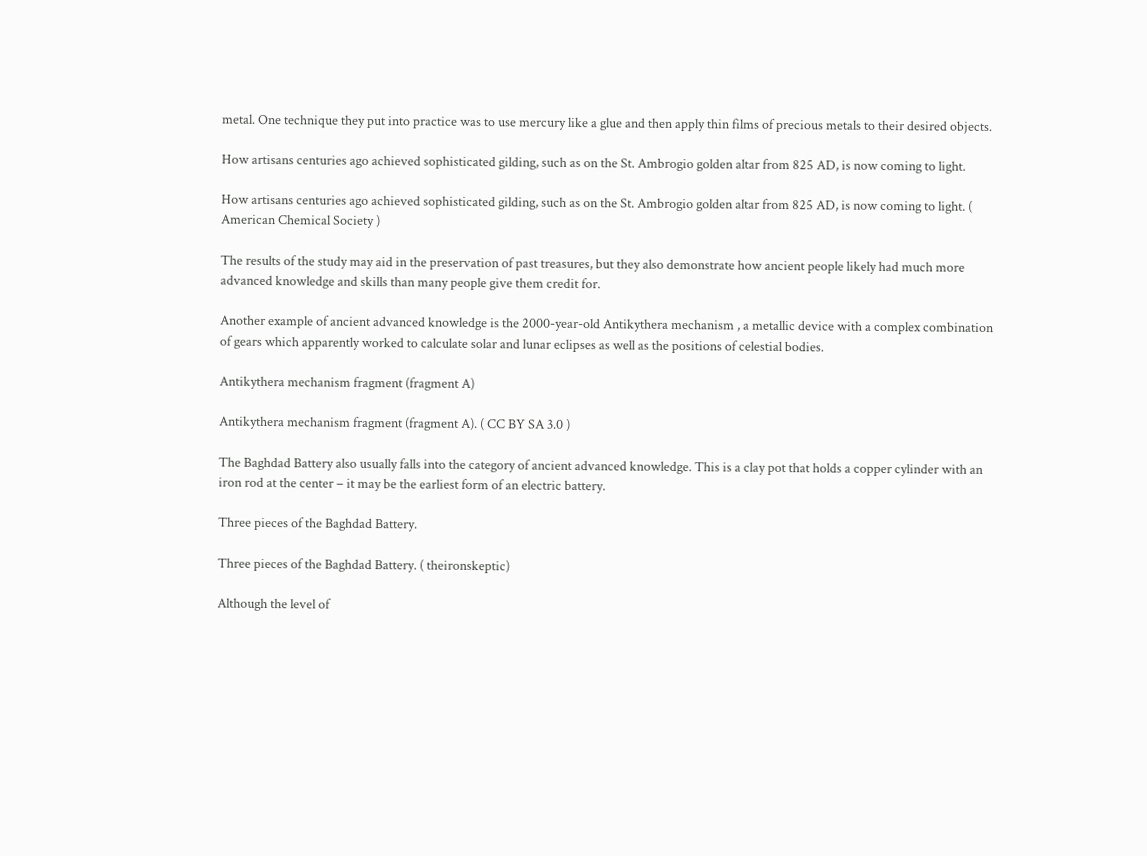metal. One technique they put into practice was to use mercury like a glue and then apply thin films of precious metals to their desired objects.

How artisans centuries ago achieved sophisticated gilding, such as on the St. Ambrogio golden altar from 825 AD, is now coming to light.

How artisans centuries ago achieved sophisticated gilding, such as on the St. Ambrogio golden altar from 825 AD, is now coming to light. ( American Chemical Society )

The results of the study may aid in the preservation of past treasures, but they also demonstrate how ancient people likely had much more advanced knowledge and skills than many people give them credit for.

Another example of ancient advanced knowledge is the 2000-year-old Antikythera mechanism , a metallic device with a complex combination of gears which apparently worked to calculate solar and lunar eclipses as well as the positions of celestial bodies.

Antikythera mechanism fragment (fragment A)

Antikythera mechanism fragment (fragment A). ( CC BY SA 3.0 )

The Baghdad Battery also usually falls into the category of ancient advanced knowledge. This is a clay pot that holds a copper cylinder with an iron rod at the center – it may be the earliest form of an electric battery.

Three pieces of the Baghdad Battery.

Three pieces of the Baghdad Battery. ( theironskeptic)

Although the level of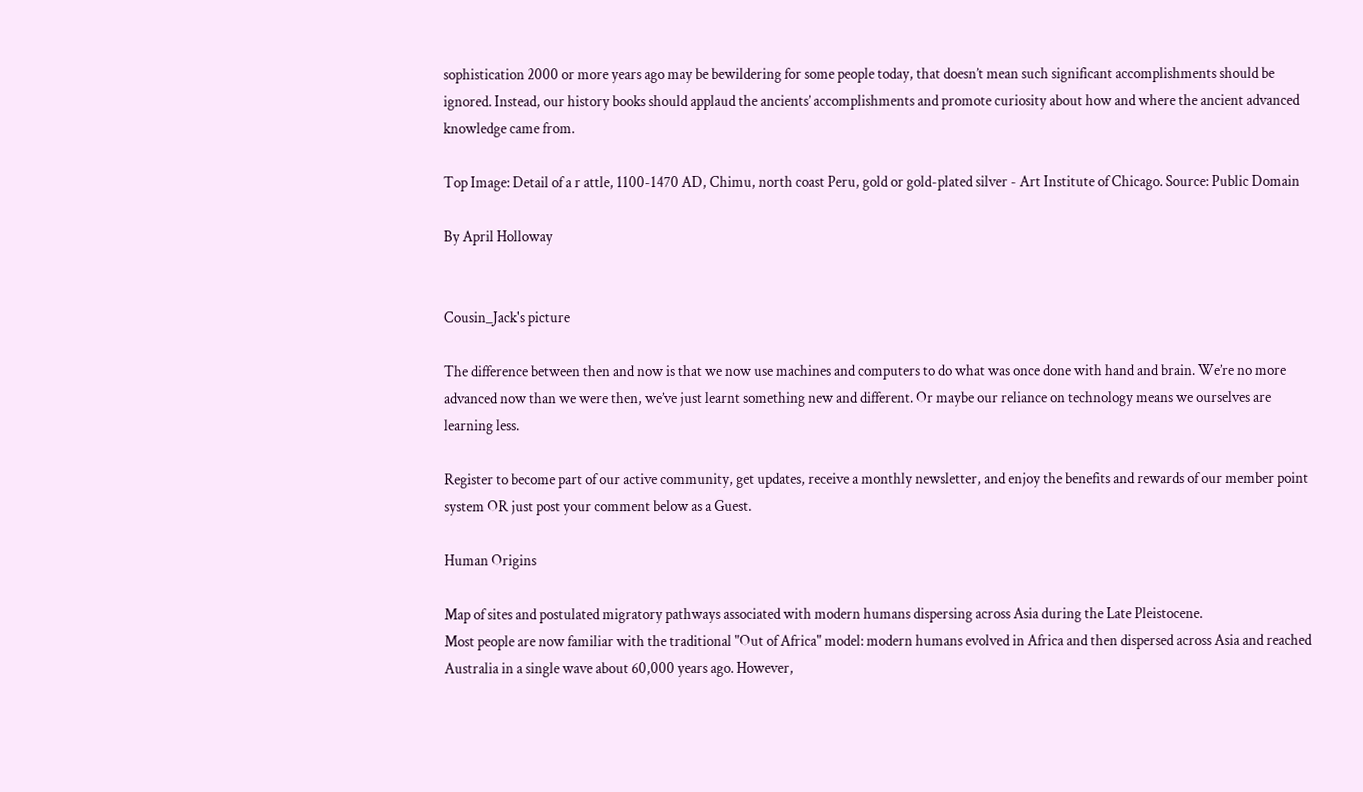sophistication 2000 or more years ago may be bewildering for some people today, that doesn’t mean such significant accomplishments should be ignored. Instead, our history books should applaud the ancients’ accomplishments and promote curiosity about how and where the ancient advanced knowledge came from.

Top Image: Detail of a r attle, 1100-1470 AD, Chimu, north coast Peru, gold or gold-plated silver - Art Institute of Chicago. Source: Public Domain

By April Holloway


Cousin_Jack's picture

The difference between then and now is that we now use machines and computers to do what was once done with hand and brain. We’re no more advanced now than we were then, we’ve just learnt something new and different. Or maybe our reliance on technology means we ourselves are learning less.

Register to become part of our active community, get updates, receive a monthly newsletter, and enjoy the benefits and rewards of our member point system OR just post your comment below as a Guest.

Human Origins

Map of sites and postulated migratory pathways associated with modern humans dispersing across Asia during the Late Pleistocene.
Most people are now familiar with the traditional "Out of Africa" model: modern humans evolved in Africa and then dispersed across Asia and reached Australia in a single wave about 60,000 years ago. However,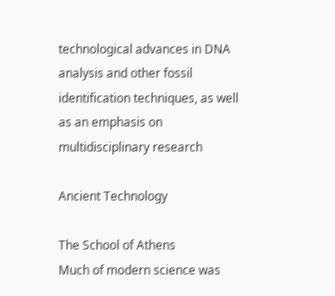technological advances in DNA analysis and other fossil identification techniques, as well as an emphasis on multidisciplinary research

Ancient Technology

The School of Athens
Much of modern science was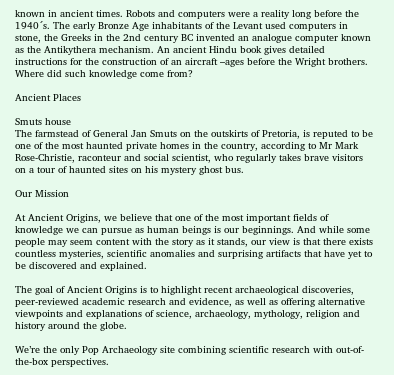known in ancient times. Robots and computers were a reality long before the 1940´s. The early Bronze Age inhabitants of the Levant used computers in stone, the Greeks in the 2nd century BC invented an analogue computer known as the Antikythera mechanism. An ancient Hindu book gives detailed instructions for the construction of an aircraft –ages before the Wright brothers. Where did such knowledge come from?

Ancient Places

Smuts house
The farmstead of General Jan Smuts on the outskirts of Pretoria, is reputed to be one of the most haunted private homes in the country, according to Mr Mark Rose-Christie, raconteur and social scientist, who regularly takes brave visitors on a tour of haunted sites on his mystery ghost bus.

Our Mission

At Ancient Origins, we believe that one of the most important fields of knowledge we can pursue as human beings is our beginnings. And while some people may seem content with the story as it stands, our view is that there exists countless mysteries, scientific anomalies and surprising artifacts that have yet to be discovered and explained.

The goal of Ancient Origins is to highlight recent archaeological discoveries, peer-reviewed academic research and evidence, as well as offering alternative viewpoints and explanations of science, archaeology, mythology, religion and history around the globe.

We’re the only Pop Archaeology site combining scientific research with out-of-the-box perspectives.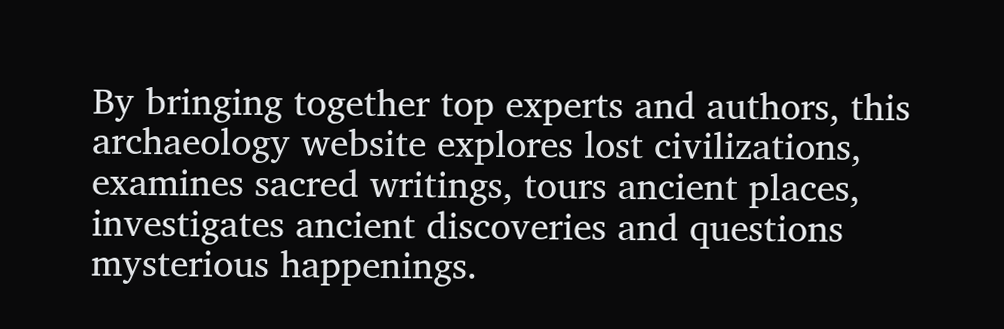By bringing together top experts and authors, this archaeology website explores lost civilizations, examines sacred writings, tours ancient places, investigates ancient discoveries and questions mysterious happenings.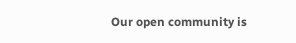Our open community is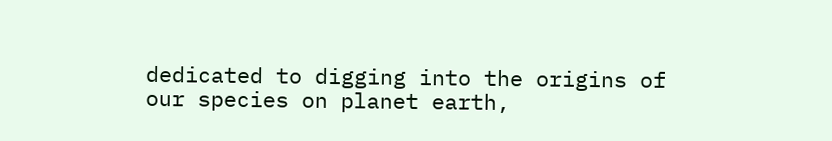dedicated to digging into the origins of our species on planet earth,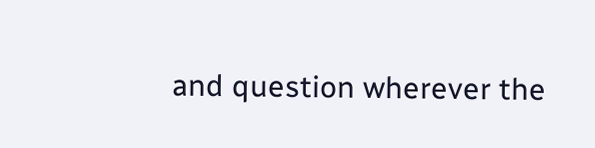and question wherever the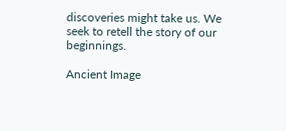discoveries might take us. We seek to retell the story of our beginnings.

Ancient Image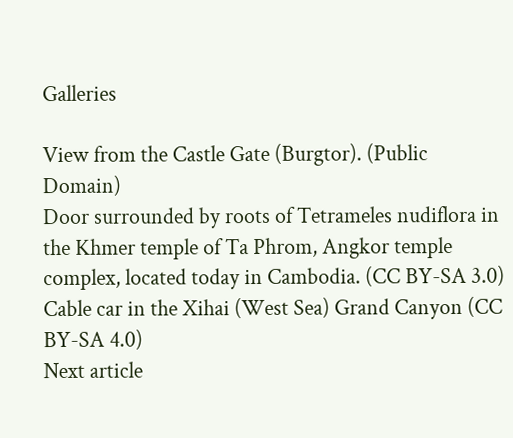Galleries

View from the Castle Gate (Burgtor). (Public Domain)
Door surrounded by roots of Tetrameles nudiflora in the Khmer temple of Ta Phrom, Angkor temple complex, located today in Cambodia. (CC BY-SA 3.0)
Cable car in the Xihai (West Sea) Grand Canyon (CC BY-SA 4.0)
Next article